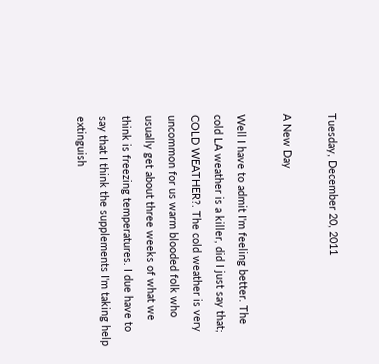Tuesday, December 20, 2011

A New Day

Well I have to admit I'm feeling better. The cold LA weather is a killer, did I just say that; COLD WEATHER?. The cold weather is very uncommon for us warm blooded folk who usually get about three weeks of what we think is freezing temperatures. I due have to say that I think the supplements I'm taking help extinguish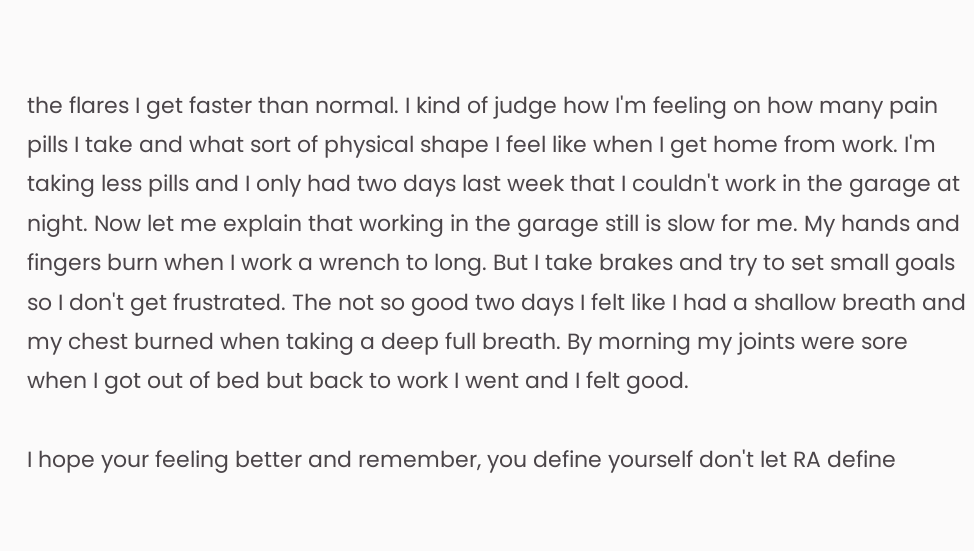the flares I get faster than normal. I kind of judge how I'm feeling on how many pain pills I take and what sort of physical shape I feel like when I get home from work. I'm taking less pills and I only had two days last week that I couldn't work in the garage at night. Now let me explain that working in the garage still is slow for me. My hands and fingers burn when I work a wrench to long. But I take brakes and try to set small goals so I don't get frustrated. The not so good two days I felt like I had a shallow breath and my chest burned when taking a deep full breath. By morning my joints were sore when I got out of bed but back to work I went and I felt good.

I hope your feeling better and remember, you define yourself don't let RA define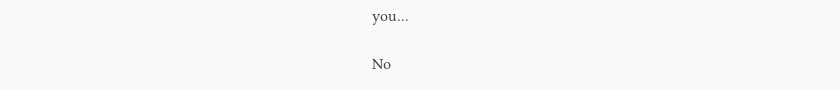you...

No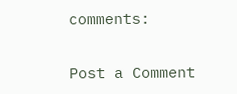comments:

Post a Comment